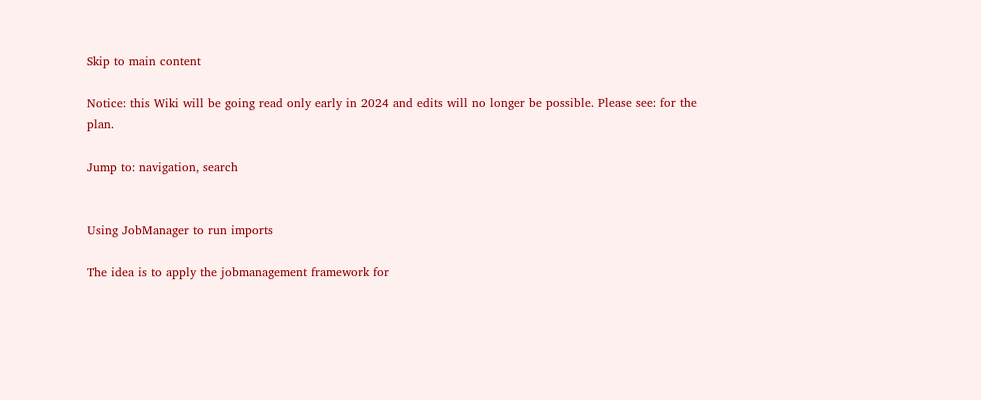Skip to main content

Notice: this Wiki will be going read only early in 2024 and edits will no longer be possible. Please see: for the plan.

Jump to: navigation, search


Using JobManager to run imports

The idea is to apply the jobmanagement framework for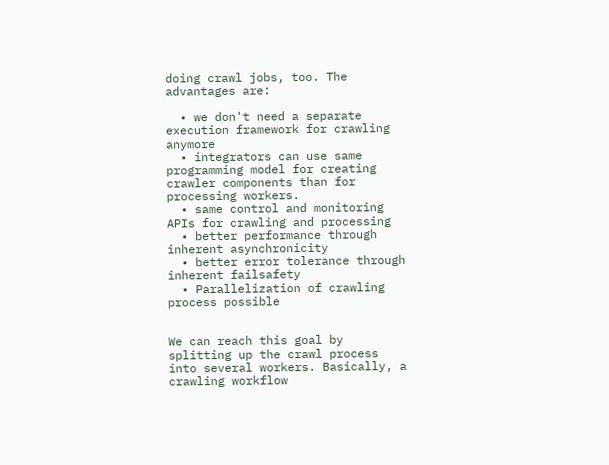doing crawl jobs, too. The advantages are:

  • we don't need a separate execution framework for crawling anymore
  • integrators can use same programming model for creating crawler components than for processing workers.
  • same control and monitoring APIs for crawling and processing
  • better performance through inherent asynchronicity
  • better error tolerance through inherent failsafety
  • Parallelization of crawling process possible


We can reach this goal by splitting up the crawl process into several workers. Basically, a crawling workflow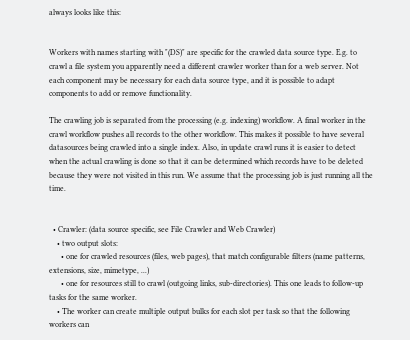always looks like this:


Workers with names starting with "(DS)" are specific for the crawled data source type. E.g. to crawl a file system you apparently need a different crawler worker than for a web server. Not each component may be necessary for each data source type, and it is possible to adapt components to add or remove functionality.

The crawling job is separated from the processing (e.g. indexing) workflow. A final worker in the crawl workflow pushes all records to the other workflow. This makes it possible to have several datasources being crawled into a single index. Also, in update crawl runs it is easier to detect when the actual crawling is done so that it can be determined which records have to be deleted because they were not visited in this run. We assume that the processing job is just running all the time.


  • Crawler: (data source specific, see File Crawler and Web Crawler)
    • two output slots:
      • one for crawled resources (files, web pages), that match configurable filters (name patterns, extensions, size, mimetype, ...)
      • one for resources still to crawl (outgoing links, sub-directories). This one leads to follow-up tasks for the same worker.
    • The worker can create multiple output bulks for each slot per task so that the following workers can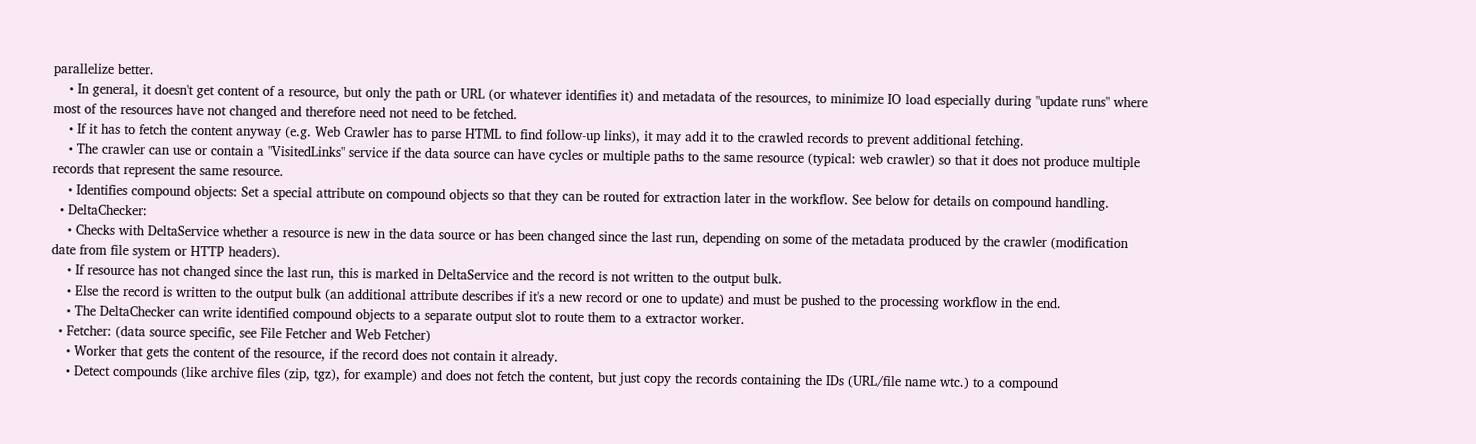parallelize better.
    • In general, it doesn't get content of a resource, but only the path or URL (or whatever identifies it) and metadata of the resources, to minimize IO load especially during "update runs" where most of the resources have not changed and therefore need not need to be fetched.
    • If it has to fetch the content anyway (e.g. Web Crawler has to parse HTML to find follow-up links), it may add it to the crawled records to prevent additional fetching.
    • The crawler can use or contain a "VisitedLinks" service if the data source can have cycles or multiple paths to the same resource (typical: web crawler) so that it does not produce multiple records that represent the same resource.
    • Identifies compound objects: Set a special attribute on compound objects so that they can be routed for extraction later in the workflow. See below for details on compound handling.
  • DeltaChecker:
    • Checks with DeltaService whether a resource is new in the data source or has been changed since the last run, depending on some of the metadata produced by the crawler (modification date from file system or HTTP headers).
    • If resource has not changed since the last run, this is marked in DeltaService and the record is not written to the output bulk.
    • Else the record is written to the output bulk (an additional attribute describes if it's a new record or one to update) and must be pushed to the processing workflow in the end.
    • The DeltaChecker can write identified compound objects to a separate output slot to route them to a extractor worker.
  • Fetcher: (data source specific, see File Fetcher and Web Fetcher)
    • Worker that gets the content of the resource, if the record does not contain it already.
    • Detect compounds (like archive files (zip, tgz), for example) and does not fetch the content, but just copy the records containing the IDs (URL/file name wtc.) to a compound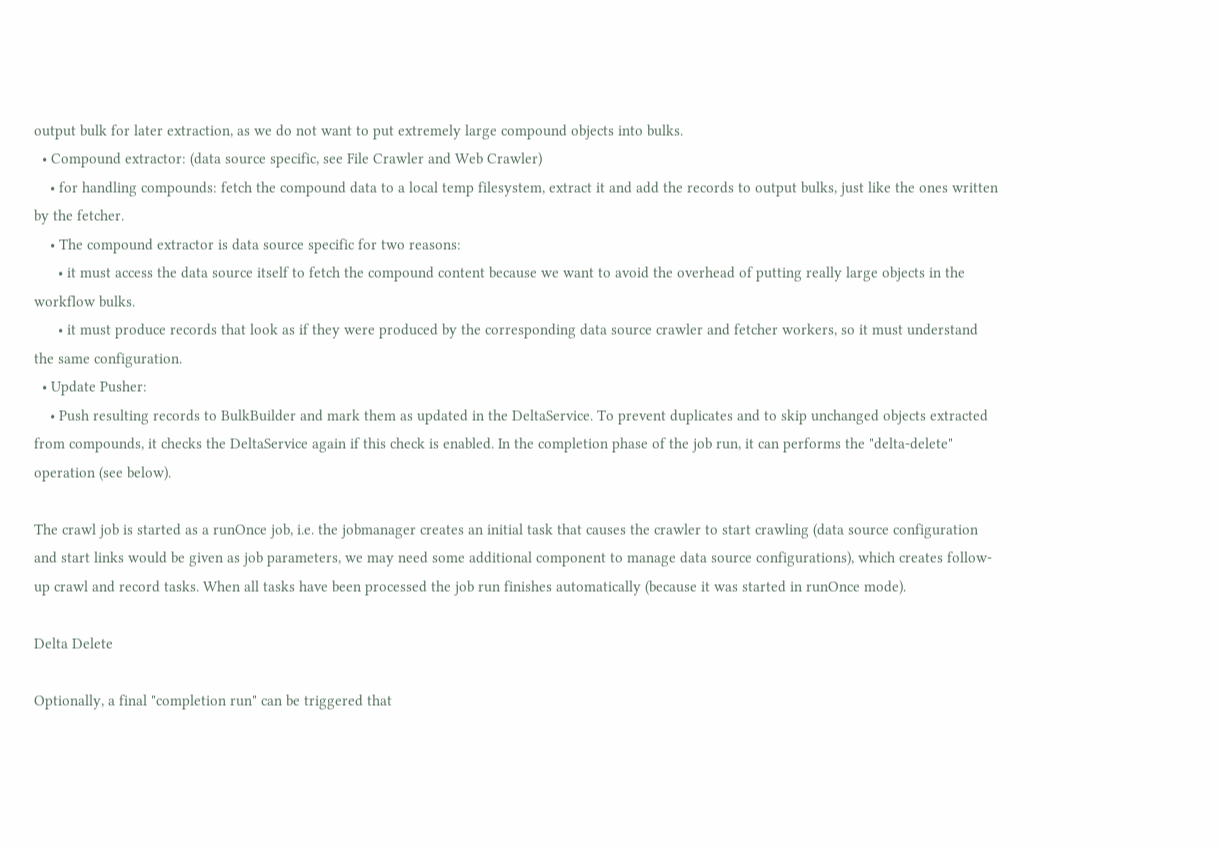output bulk for later extraction, as we do not want to put extremely large compound objects into bulks.
  • Compound extractor: (data source specific, see File Crawler and Web Crawler)
    • for handling compounds: fetch the compound data to a local temp filesystem, extract it and add the records to output bulks, just like the ones written by the fetcher.
    • The compound extractor is data source specific for two reasons:
      • it must access the data source itself to fetch the compound content because we want to avoid the overhead of putting really large objects in the workflow bulks.
      • it must produce records that look as if they were produced by the corresponding data source crawler and fetcher workers, so it must understand the same configuration.
  • Update Pusher:
    • Push resulting records to BulkBuilder and mark them as updated in the DeltaService. To prevent duplicates and to skip unchanged objects extracted from compounds, it checks the DeltaService again if this check is enabled. In the completion phase of the job run, it can performs the "delta-delete" operation (see below).

The crawl job is started as a runOnce job, i.e. the jobmanager creates an initial task that causes the crawler to start crawling (data source configuration and start links would be given as job parameters, we may need some additional component to manage data source configurations), which creates follow-up crawl and record tasks. When all tasks have been processed the job run finishes automatically (because it was started in runOnce mode).

Delta Delete

Optionally, a final "completion run" can be triggered that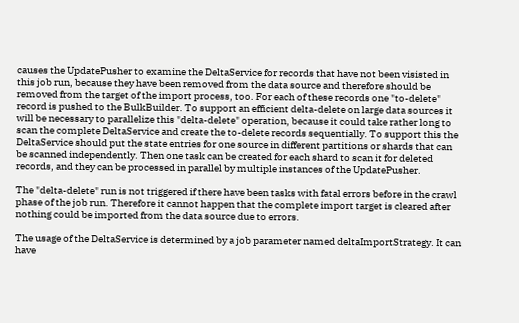causes the UpdatePusher to examine the DeltaService for records that have not been visisted in this job run, because they have been removed from the data source and therefore should be removed from the target of the import process, too. For each of these records one "to-delete" record is pushed to the BulkBuilder. To support an efficient delta-delete on large data sources it will be necessary to parallelize this "delta-delete" operation, because it could take rather long to scan the complete DeltaService and create the to-delete records sequentially. To support this the DeltaService should put the state entries for one source in different partitions or shards that can be scanned independently. Then one task can be created for each shard to scan it for deleted records, and they can be processed in parallel by multiple instances of the UpdatePusher.

The "delta-delete" run is not triggered if there have been tasks with fatal errors before in the crawl phase of the job run. Therefore it cannot happen that the complete import target is cleared after nothing could be imported from the data source due to errors.

The usage of the DeltaService is determined by a job parameter named deltaImportStrategy. It can have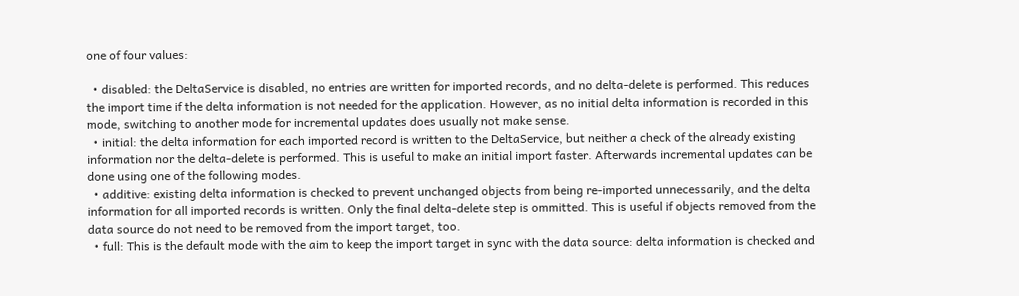one of four values:

  • disabled: the DeltaService is disabled, no entries are written for imported records, and no delta-delete is performed. This reduces the import time if the delta information is not needed for the application. However, as no initial delta information is recorded in this mode, switching to another mode for incremental updates does usually not make sense.
  • initial: the delta information for each imported record is written to the DeltaService, but neither a check of the already existing information nor the delta-delete is performed. This is useful to make an initial import faster. Afterwards incremental updates can be done using one of the following modes.
  • additive: existing delta information is checked to prevent unchanged objects from being re-imported unnecessarily, and the delta information for all imported records is written. Only the final delta-delete step is ommitted. This is useful if objects removed from the data source do not need to be removed from the import target, too.
  • full: This is the default mode with the aim to keep the import target in sync with the data source: delta information is checked and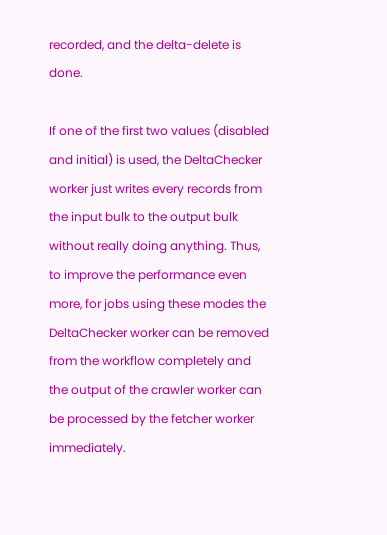recorded, and the delta-delete is done.

If one of the first two values (disabled and initial) is used, the DeltaChecker worker just writes every records from the input bulk to the output bulk without really doing anything. Thus, to improve the performance even more, for jobs using these modes the DeltaChecker worker can be removed from the workflow completely and the output of the crawler worker can be processed by the fetcher worker immediately.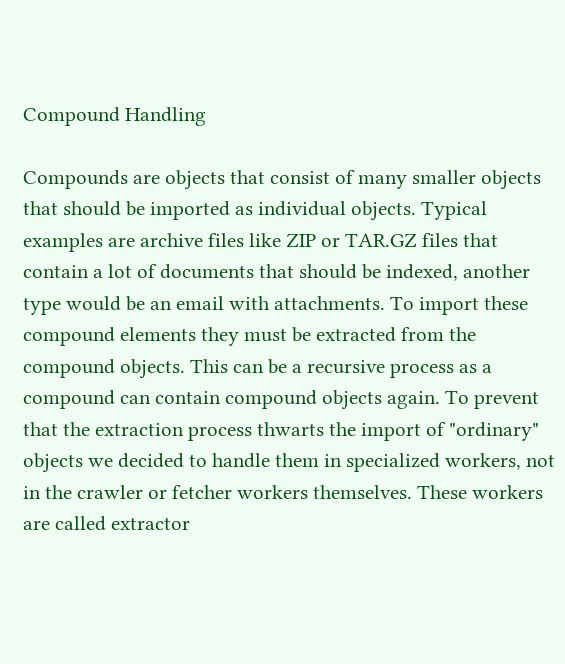Compound Handling

Compounds are objects that consist of many smaller objects that should be imported as individual objects. Typical examples are archive files like ZIP or TAR.GZ files that contain a lot of documents that should be indexed, another type would be an email with attachments. To import these compound elements they must be extracted from the compound objects. This can be a recursive process as a compound can contain compound objects again. To prevent that the extraction process thwarts the import of "ordinary" objects we decided to handle them in specialized workers, not in the crawler or fetcher workers themselves. These workers are called extractor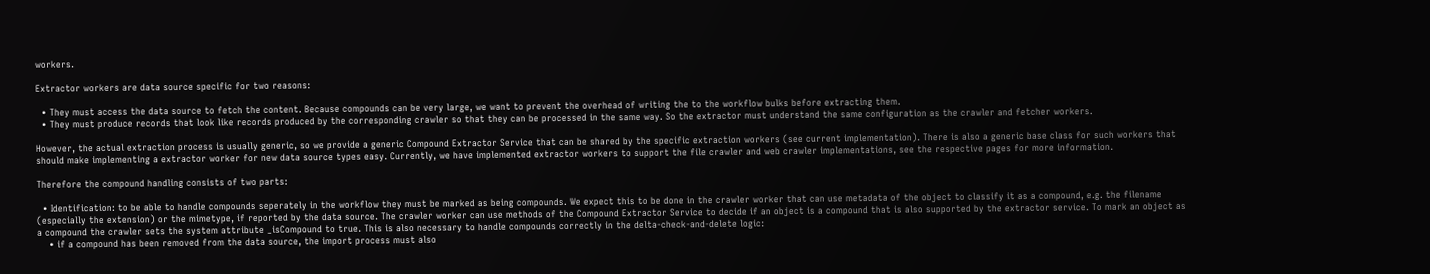workers.

Extractor workers are data source specific for two reasons:

  • They must access the data source to fetch the content. Because compounds can be very large, we want to prevent the overhead of writing the to the workflow bulks before extracting them.
  • They must produce records that look like records produced by the corresponding crawler so that they can be processed in the same way. So the extractor must understand the same configuration as the crawler and fetcher workers.

However, the actual extraction process is usually generic, so we provide a generic Compound Extractor Service that can be shared by the specific extraction workers (see current implementation). There is also a generic base class for such workers that should make implementing a extractor worker for new data source types easy. Currently, we have implemented extractor workers to support the file crawler and web crawler implementations, see the respective pages for more information.

Therefore the compound handling consists of two parts:

  • Identification: to be able to handle compounds seperately in the workflow they must be marked as being compounds. We expect this to be done in the crawler worker that can use metadata of the object to classify it as a compound, e.g. the filename (especially the extension) or the mimetype, if reported by the data source. The crawler worker can use methods of the Compound Extractor Service to decide if an object is a compound that is also supported by the extractor service. To mark an object as a compound the crawler sets the system attribute _isCompound to true. This is also necessary to handle compounds correctly in the delta-check-and-delete logic:
    • if a compound has been removed from the data source, the import process must also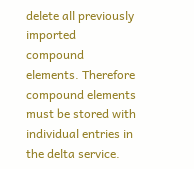delete all previously imported compound elements. Therefore compound elements must be stored with individual entries in the delta service.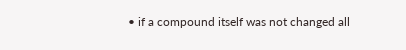• if a compound itself was not changed all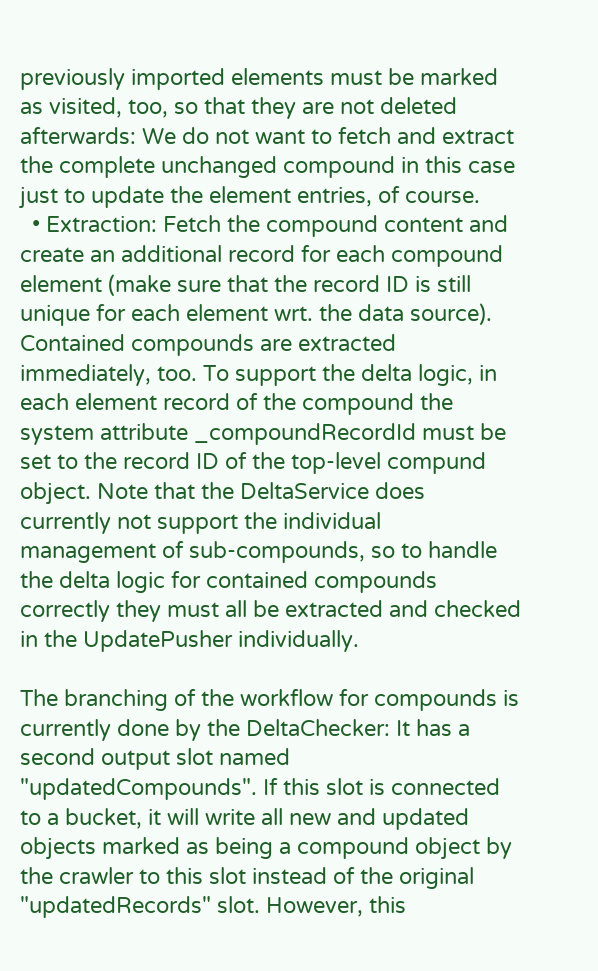previously imported elements must be marked as visited, too, so that they are not deleted afterwards: We do not want to fetch and extract the complete unchanged compound in this case just to update the element entries, of course.
  • Extraction: Fetch the compound content and create an additional record for each compound element (make sure that the record ID is still unique for each element wrt. the data source). Contained compounds are extracted immediately, too. To support the delta logic, in each element record of the compound the system attribute _compoundRecordId must be set to the record ID of the top-level compund object. Note that the DeltaService does currently not support the individual management of sub-compounds, so to handle the delta logic for contained compounds correctly they must all be extracted and checked in the UpdatePusher individually.

The branching of the workflow for compounds is currently done by the DeltaChecker: It has a second output slot named "updatedCompounds". If this slot is connected to a bucket, it will write all new and updated objects marked as being a compound object by the crawler to this slot instead of the original "updatedRecords" slot. However, this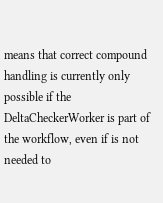means that correct compound handling is currently only possible if the DeltaCheckerWorker is part of the workflow, even if is not needed to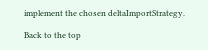implement the chosen deltaImportStrategy.

Back to the top